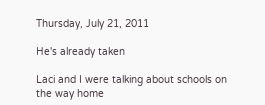Thursday, July 21, 2011

He's already taken

Laci and I were talking about schools on the way home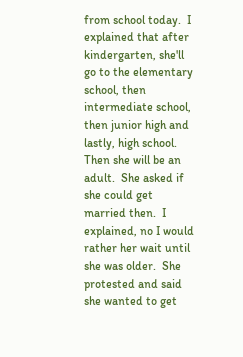from school today.  I explained that after kindergarten, she'll go to the elementary school, then intermediate school, then junior high and lastly, high school.  Then she will be an adult.  She asked if she could get married then.  I explained, no I would rather her wait until she was older.  She protested and said she wanted to get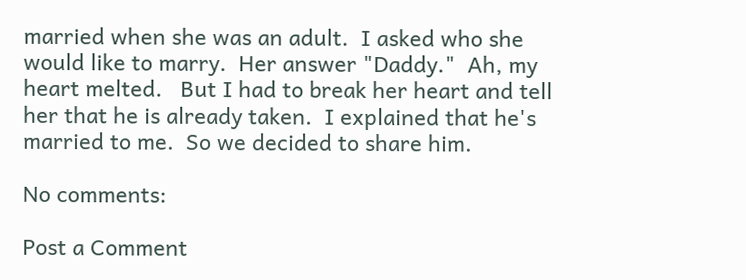married when she was an adult.  I asked who she would like to marry.  Her answer "Daddy."  Ah, my heart melted.   But I had to break her heart and tell her that he is already taken.  I explained that he's married to me.  So we decided to share him.

No comments:

Post a Comment